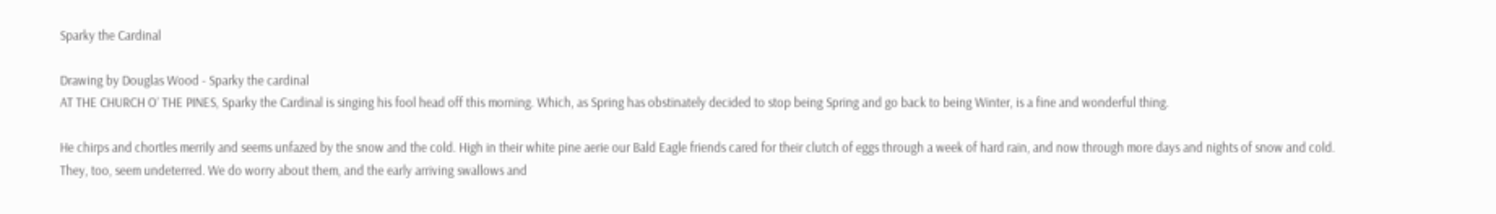Sparky the Cardinal

Drawing by Douglas Wood - Sparky the cardinal
AT THE CHURCH O’ THE PINES, Sparky the Cardinal is singing his fool head off this morning. Which, as Spring has obstinately decided to stop being Spring and go back to being Winter, is a fine and wonderful thing.

He chirps and chortles merrily and seems unfazed by the snow and the cold. High in their white pine aerie our Bald Eagle friends cared for their clutch of eggs through a week of hard rain, and now through more days and nights of snow and cold. They, too, seem undeterred. We do worry about them, and the early arriving swallows and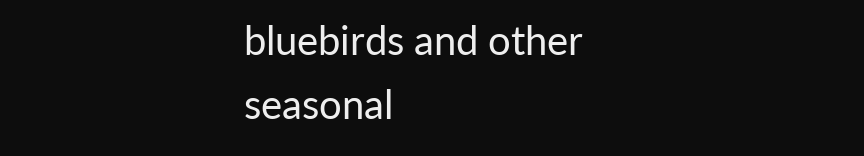bluebirds and other seasonal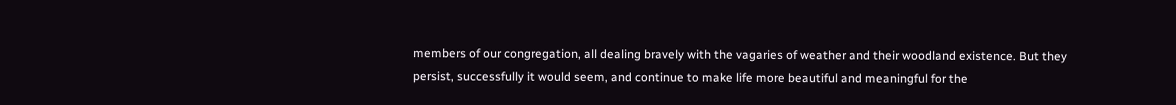members of our congregation, all dealing bravely with the vagaries of weather and their woodland existence. But they persist, successfully it would seem, and continue to make life more beautiful and meaningful for the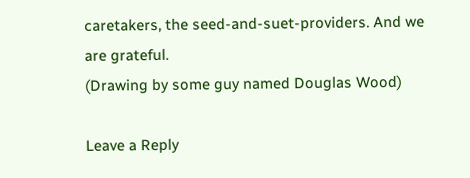caretakers, the seed-and-suet-providers. And we are grateful.
(Drawing by some guy named Douglas Wood)

Leave a Reply